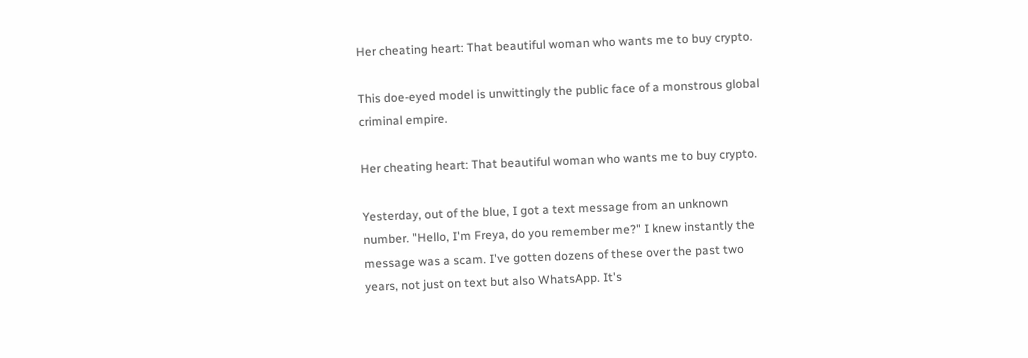Her cheating heart: That beautiful woman who wants me to buy crypto.

This doe-eyed model is unwittingly the public face of a monstrous global criminal empire.

Her cheating heart: That beautiful woman who wants me to buy crypto.

Yesterday, out of the blue, I got a text message from an unknown number. "Hello, I'm Freya, do you remember me?" I knew instantly the message was a scam. I've gotten dozens of these over the past two years, not just on text but also WhatsApp. It's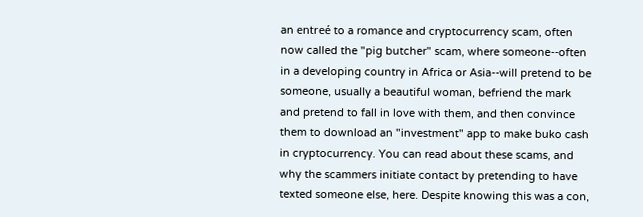an entreé to a romance and cryptocurrency scam, often now called the "pig butcher" scam, where someone--often in a developing country in Africa or Asia--will pretend to be someone, usually a beautiful woman, befriend the mark and pretend to fall in love with them, and then convince them to download an "investment" app to make buko cash in cryptocurrency. You can read about these scams, and why the scammers initiate contact by pretending to have texted someone else, here. Despite knowing this was a con,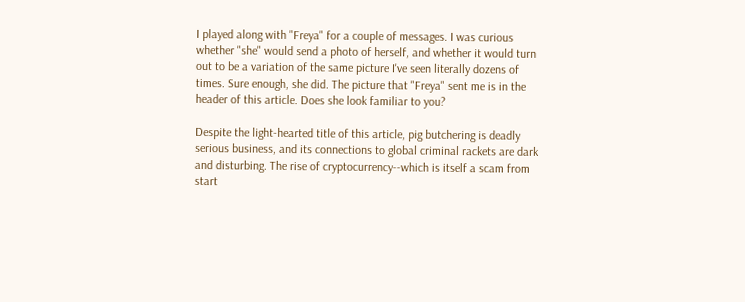I played along with "Freya" for a couple of messages. I was curious whether "she" would send a photo of herself, and whether it would turn out to be a variation of the same picture I've seen literally dozens of times. Sure enough, she did. The picture that "Freya" sent me is in the header of this article. Does she look familiar to you?

Despite the light-hearted title of this article, pig butchering is deadly serious business, and its connections to global criminal rackets are dark and disturbing. The rise of cryptocurrency--which is itself a scam from start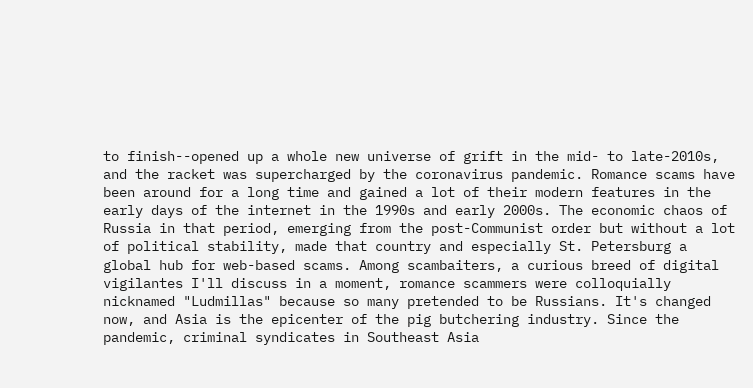to finish--opened up a whole new universe of grift in the mid- to late-2010s, and the racket was supercharged by the coronavirus pandemic. Romance scams have been around for a long time and gained a lot of their modern features in the early days of the internet in the 1990s and early 2000s. The economic chaos of Russia in that period, emerging from the post-Communist order but without a lot of political stability, made that country and especially St. Petersburg a global hub for web-based scams. Among scambaiters, a curious breed of digital vigilantes I'll discuss in a moment, romance scammers were colloquially nicknamed "Ludmillas" because so many pretended to be Russians. It's changed now, and Asia is the epicenter of the pig butchering industry. Since the pandemic, criminal syndicates in Southeast Asia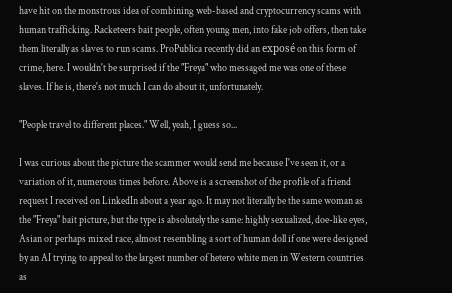have hit on the monstrous idea of combining web-based and cryptocurrency scams with human trafficking. Racketeers bait people, often young men, into fake job offers, then take them literally as slaves to run scams. ProPublica recently did an exposé on this form of crime, here. I wouldn't be surprised if the "Freya" who messaged me was one of these slaves. If he is, there's not much I can do about it, unfortunately.

"People travel to different places." Well, yeah, I guess so...

I was curious about the picture the scammer would send me because I've seen it, or a variation of it, numerous times before. Above is a screenshot of the profile of a friend request I received on LinkedIn about a year ago. It may not literally be the same woman as the "Freya" bait picture, but the type is absolutely the same: highly sexualized, doe-like eyes, Asian or perhaps mixed race, almost resembling a sort of human doll if one were designed by an AI trying to appeal to the largest number of hetero white men in Western countries as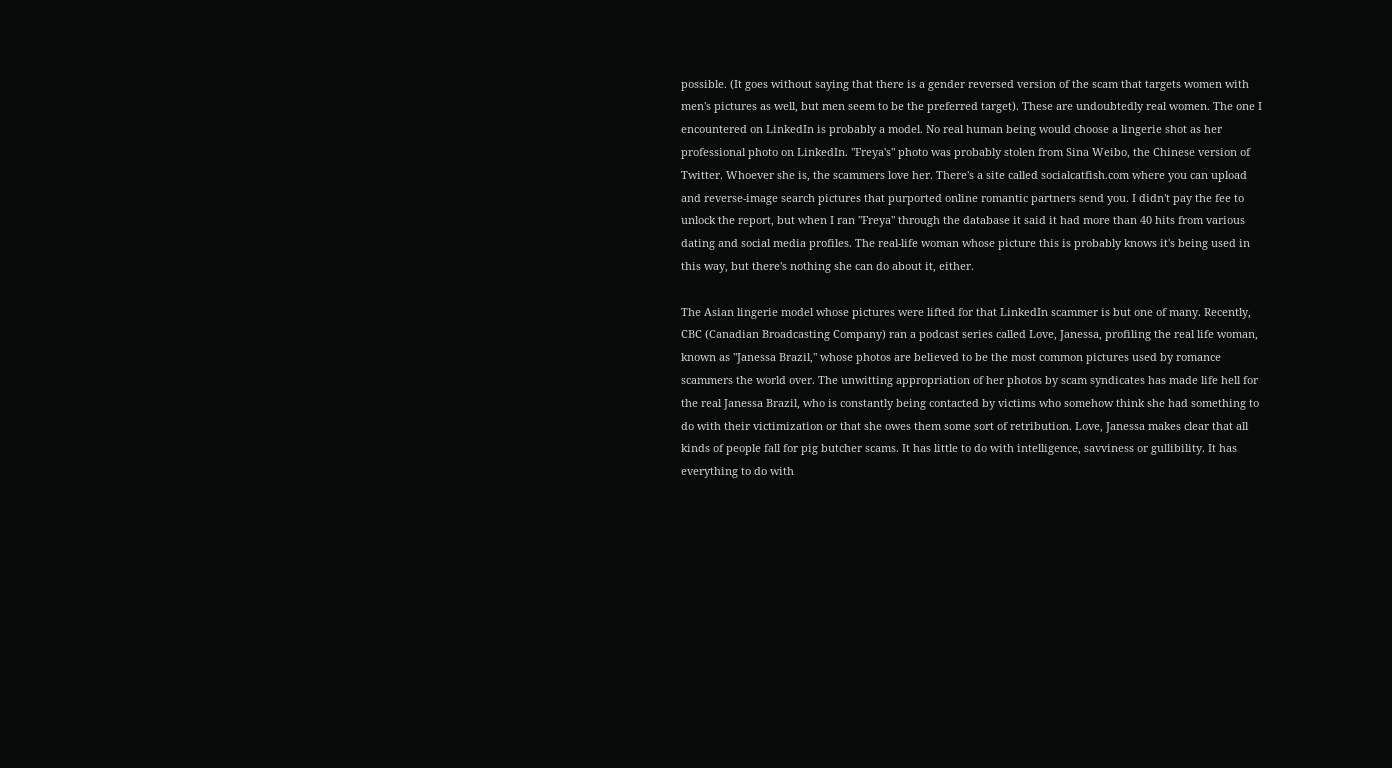possible. (It goes without saying that there is a gender reversed version of the scam that targets women with men's pictures as well, but men seem to be the preferred target). These are undoubtedly real women. The one I encountered on LinkedIn is probably a model. No real human being would choose a lingerie shot as her professional photo on LinkedIn. "Freya's" photo was probably stolen from Sina Weibo, the Chinese version of Twitter. Whoever she is, the scammers love her. There's a site called socialcatfish.com where you can upload and reverse-image search pictures that purported online romantic partners send you. I didn't pay the fee to unlock the report, but when I ran "Freya" through the database it said it had more than 40 hits from various dating and social media profiles. The real-life woman whose picture this is probably knows it's being used in this way, but there's nothing she can do about it, either.

The Asian lingerie model whose pictures were lifted for that LinkedIn scammer is but one of many. Recently, CBC (Canadian Broadcasting Company) ran a podcast series called Love, Janessa, profiling the real life woman, known as "Janessa Brazil," whose photos are believed to be the most common pictures used by romance scammers the world over. The unwitting appropriation of her photos by scam syndicates has made life hell for the real Janessa Brazil, who is constantly being contacted by victims who somehow think she had something to do with their victimization or that she owes them some sort of retribution. Love, Janessa makes clear that all kinds of people fall for pig butcher scams. It has little to do with intelligence, savviness or gullibility. It has everything to do with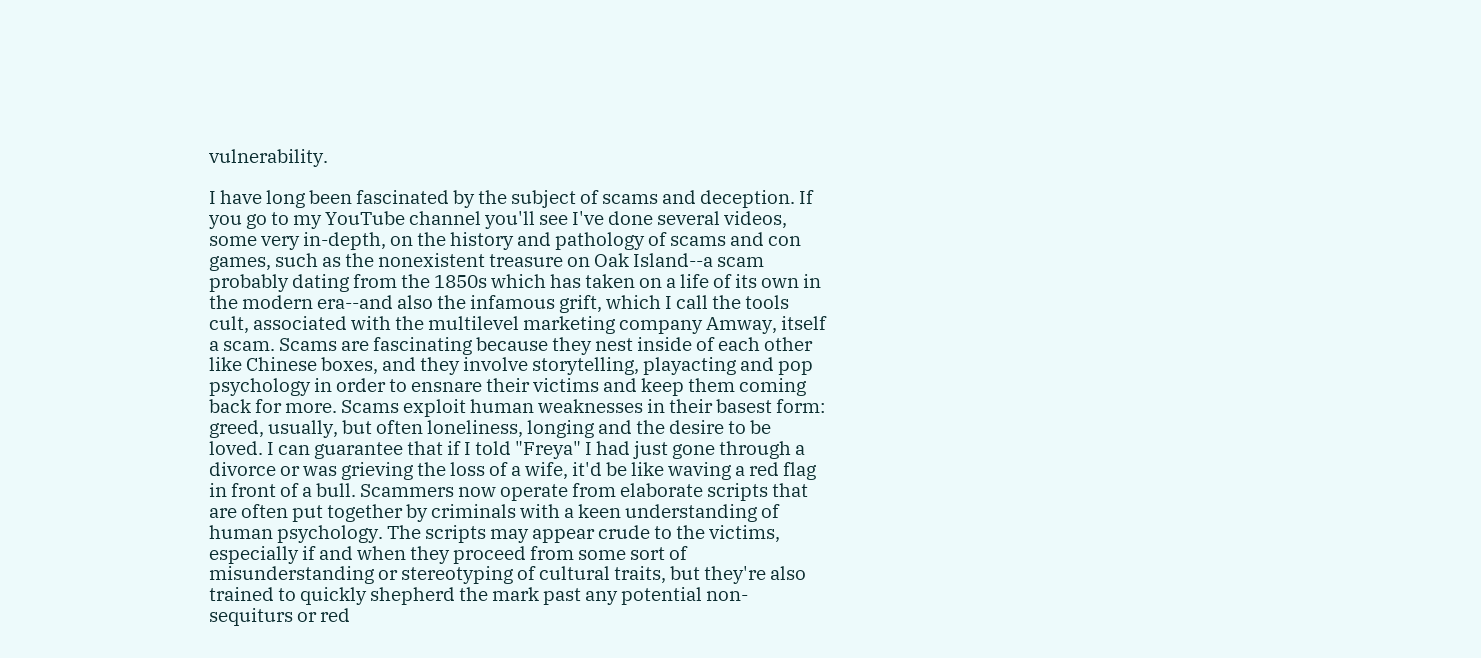vulnerability.

I have long been fascinated by the subject of scams and deception. If you go to my YouTube channel you'll see I've done several videos, some very in-depth, on the history and pathology of scams and con games, such as the nonexistent treasure on Oak Island--a scam probably dating from the 1850s which has taken on a life of its own in the modern era--and also the infamous grift, which I call the tools cult, associated with the multilevel marketing company Amway, itself a scam. Scams are fascinating because they nest inside of each other like Chinese boxes, and they involve storytelling, playacting and pop psychology in order to ensnare their victims and keep them coming back for more. Scams exploit human weaknesses in their basest form: greed, usually, but often loneliness, longing and the desire to be loved. I can guarantee that if I told "Freya" I had just gone through a divorce or was grieving the loss of a wife, it'd be like waving a red flag in front of a bull. Scammers now operate from elaborate scripts that are often put together by criminals with a keen understanding of human psychology. The scripts may appear crude to the victims, especially if and when they proceed from some sort of misunderstanding or stereotyping of cultural traits, but they're also trained to quickly shepherd the mark past any potential non-sequiturs or red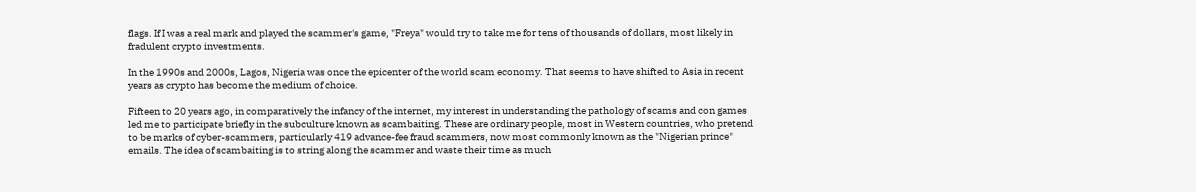flags. If I was a real mark and played the scammer's game, "Freya" would try to take me for tens of thousands of dollars, most likely in fradulent crypto investments.

In the 1990s and 2000s, Lagos, Nigeria was once the epicenter of the world scam economy. That seems to have shifted to Asia in recent years as crypto has become the medium of choice.

Fifteen to 20 years ago, in comparatively the infancy of the internet, my interest in understanding the pathology of scams and con games led me to participate briefly in the subculture known as scambaiting. These are ordinary people, most in Western countries, who pretend to be marks of cyber-scammers, particularly 419 advance-fee fraud scammers, now most commonly known as the "Nigerian prince" emails. The idea of scambaiting is to string along the scammer and waste their time as much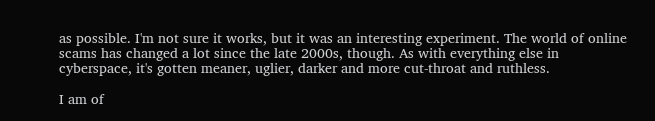as possible. I'm not sure it works, but it was an interesting experiment. The world of online scams has changed a lot since the late 2000s, though. As with everything else in cyberspace, it's gotten meaner, uglier, darker and more cut-throat and ruthless.

I am of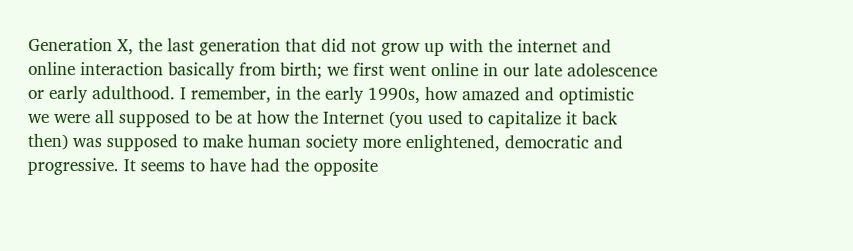Generation X, the last generation that did not grow up with the internet and online interaction basically from birth; we first went online in our late adolescence or early adulthood. I remember, in the early 1990s, how amazed and optimistic we were all supposed to be at how the Internet (you used to capitalize it back then) was supposed to make human society more enlightened, democratic and progressive. It seems to have had the opposite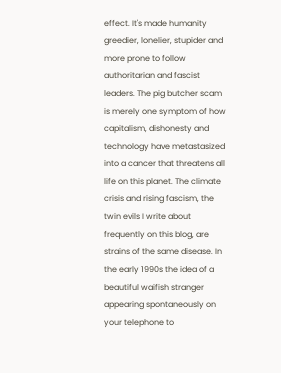effect. It's made humanity greedier, lonelier, stupider and more prone to follow authoritarian and fascist leaders. The pig butcher scam is merely one symptom of how capitalism, dishonesty and technology have metastasized into a cancer that threatens all life on this planet. The climate crisis and rising fascism, the twin evils I write about frequently on this blog, are strains of the same disease. In the early 1990s the idea of a beautiful waifish stranger appearing spontaneously on your telephone to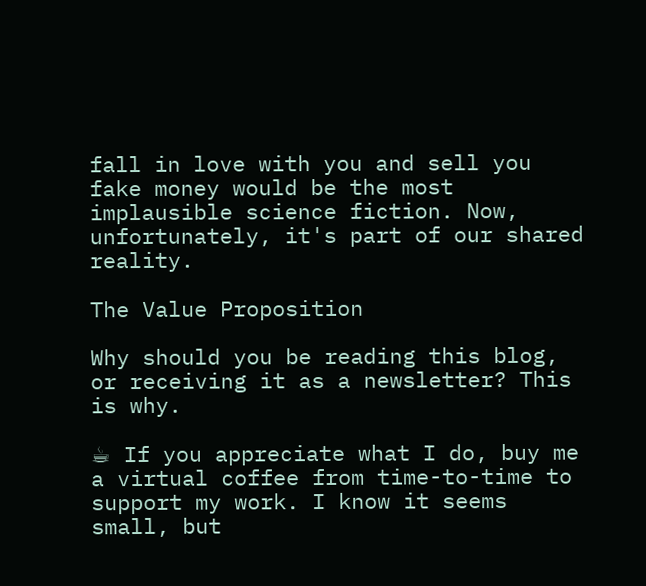fall in love with you and sell you fake money would be the most implausible science fiction. Now, unfortunately, it's part of our shared reality.

The Value Proposition

Why should you be reading this blog, or receiving it as a newsletter? This is why.

☕ If you appreciate what I do, buy me a virtual coffee from time-to-time to support my work. I know it seems small, but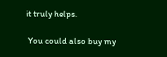it truly helps.

 You could also buy my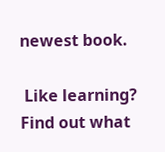newest book.

 Like learning? Find out what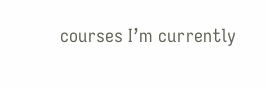courses I’m currently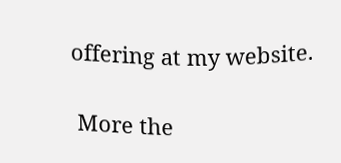offering at my website.

 More the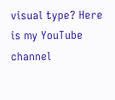visual type? Here is my YouTube channel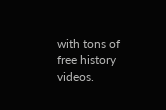with tons of free history videos.